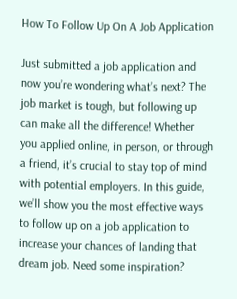How To Follow Up On A Job Application

Just submitted a job application and now you’re wondering what’s next? The job market is tough, but following up can make all the difference! Whether you applied online, in person, or through a friend, it’s crucial to stay top of mind with potential employers. In this guide, we’ll show you the most effective ways to follow up on a job application to increase your chances of landing that dream job. Need some inspiration?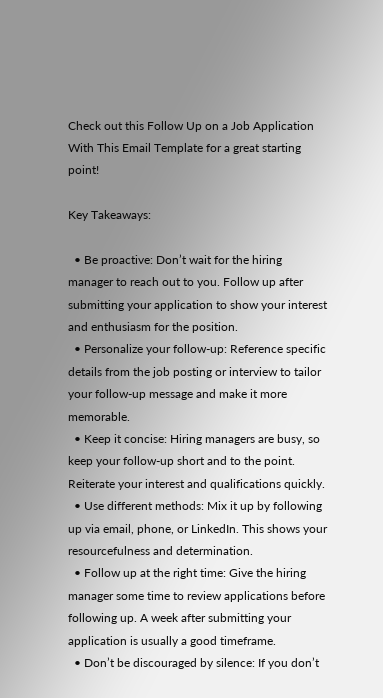Check out this Follow Up on a Job Application With This Email Template for a great starting point!

Key Takeaways:

  • Be proactive: Don’t wait for the hiring manager to reach out to you. Follow up after submitting your application to show your interest and enthusiasm for the position.
  • Personalize your follow-up: Reference specific details from the job posting or interview to tailor your follow-up message and make it more memorable.
  • Keep it concise: Hiring managers are busy, so keep your follow-up short and to the point. Reiterate your interest and qualifications quickly.
  • Use different methods: Mix it up by following up via email, phone, or LinkedIn. This shows your resourcefulness and determination.
  • Follow up at the right time: Give the hiring manager some time to review applications before following up. A week after submitting your application is usually a good timeframe.
  • Don’t be discouraged by silence: If you don’t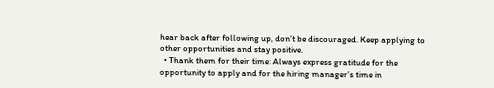hear back after following up, don’t be discouraged. Keep applying to other opportunities and stay positive.
  • Thank them for their time: Always express gratitude for the opportunity to apply and for the hiring manager’s time in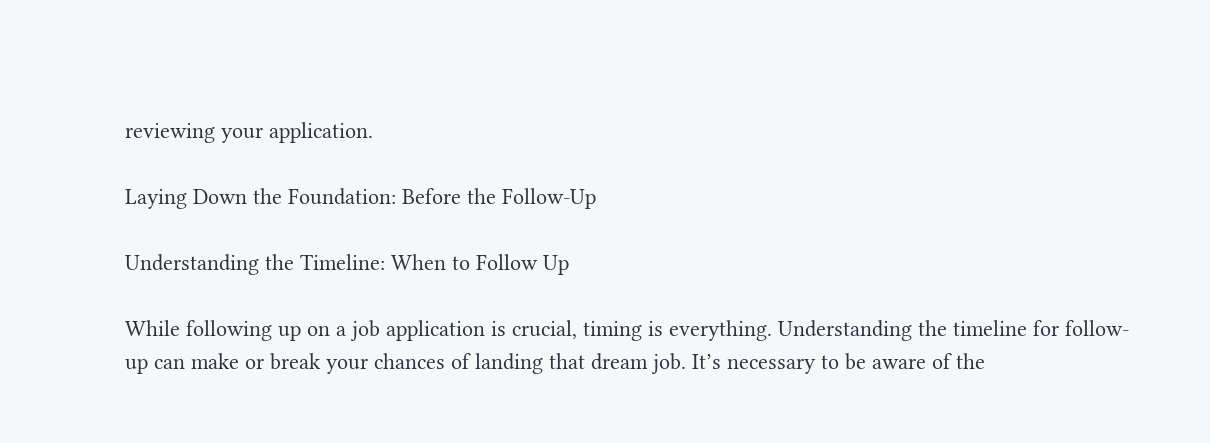reviewing your application.

Laying Down the Foundation: Before the Follow-Up

Understanding the Timeline: When to Follow Up

While following up on a job application is crucial, timing is everything. Understanding the timeline for follow-up can make or break your chances of landing that dream job. It’s necessary to be aware of the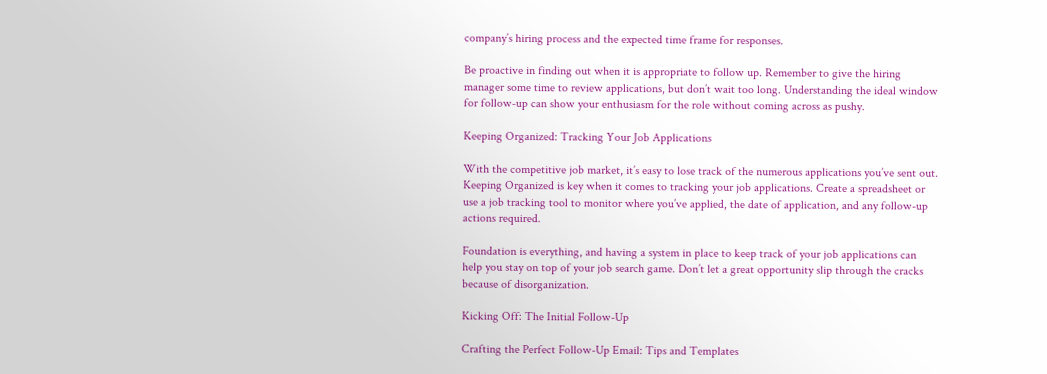company’s hiring process and the expected time frame for responses.

Be proactive in finding out when it is appropriate to follow up. Remember to give the hiring manager some time to review applications, but don’t wait too long. Understanding the ideal window for follow-up can show your enthusiasm for the role without coming across as pushy.

Keeping Organized: Tracking Your Job Applications

With the competitive job market, it’s easy to lose track of the numerous applications you’ve sent out. Keeping Organized is key when it comes to tracking your job applications. Create a spreadsheet or use a job tracking tool to monitor where you’ve applied, the date of application, and any follow-up actions required.

Foundation is everything, and having a system in place to keep track of your job applications can help you stay on top of your job search game. Don’t let a great opportunity slip through the cracks because of disorganization.

Kicking Off: The Initial Follow-Up

Crafting the Perfect Follow-Up Email: Tips and Templates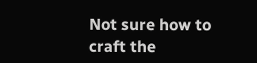Not sure how to craft the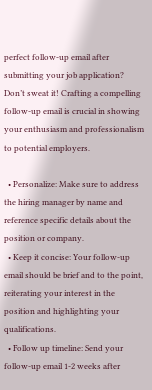perfect follow-up email after submitting your job application? Don’t sweat it! Crafting a compelling follow-up email is crucial in showing your enthusiasm and professionalism to potential employers.

  • Personalize: Make sure to address the hiring manager by name and reference specific details about the position or company.
  • Keep it concise: Your follow-up email should be brief and to the point, reiterating your interest in the position and highlighting your qualifications.
  • Follow up timeline: Send your follow-up email 1-2 weeks after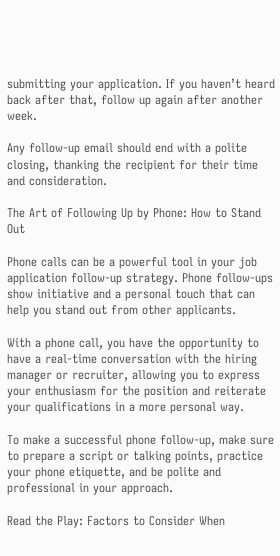submitting your application. If you haven’t heard back after that, follow up again after another week.

Any follow-up email should end with a polite closing, thanking the recipient for their time and consideration.

The Art of Following Up by Phone: How to Stand Out

Phone calls can be a powerful tool in your job application follow-up strategy. Phone follow-ups show initiative and a personal touch that can help you stand out from other applicants.

With a phone call, you have the opportunity to have a real-time conversation with the hiring manager or recruiter, allowing you to express your enthusiasm for the position and reiterate your qualifications in a more personal way.

To make a successful phone follow-up, make sure to prepare a script or talking points, practice your phone etiquette, and be polite and professional in your approach.

Read the Play: Factors to Consider When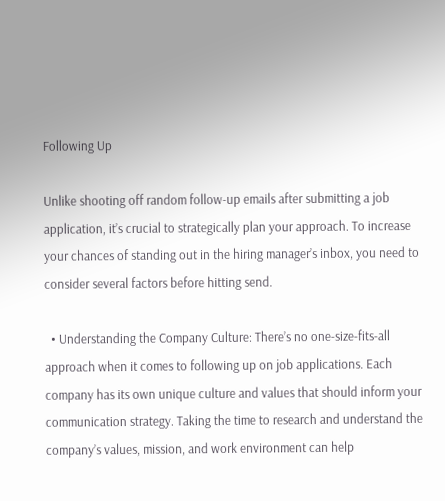Following Up

Unlike shooting off random follow-up emails after submitting a job application, it’s crucial to strategically plan your approach. To increase your chances of standing out in the hiring manager’s inbox, you need to consider several factors before hitting send.

  • Understanding the Company Culture: There’s no one-size-fits-all approach when it comes to following up on job applications. Each company has its own unique culture and values that should inform your communication strategy. Taking the time to research and understand the company’s values, mission, and work environment can help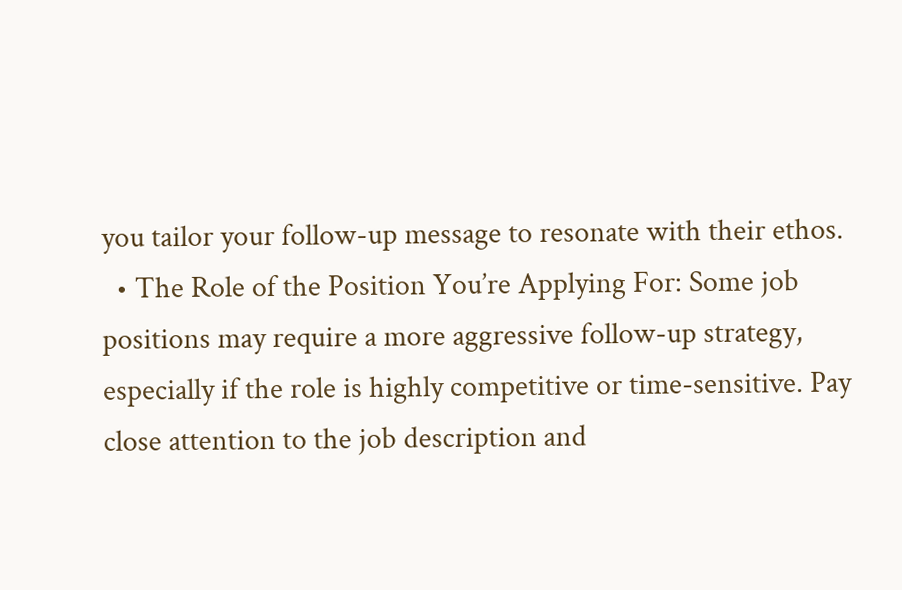you tailor your follow-up message to resonate with their ethos.
  • The Role of the Position You’re Applying For: Some job positions may require a more aggressive follow-up strategy, especially if the role is highly competitive or time-sensitive. Pay close attention to the job description and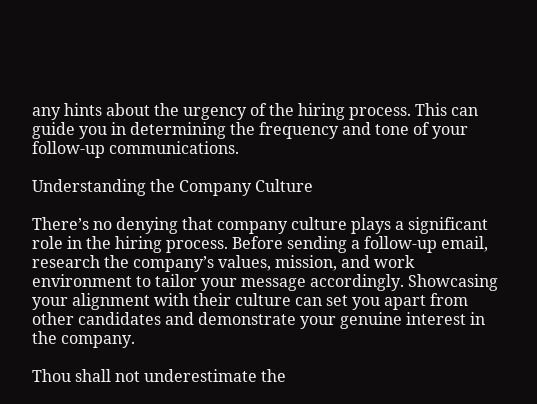any hints about the urgency of the hiring process. This can guide you in determining the frequency and tone of your follow-up communications.

Understanding the Company Culture

There’s no denying that company culture plays a significant role in the hiring process. Before sending a follow-up email, research the company’s values, mission, and work environment to tailor your message accordingly. Showcasing your alignment with their culture can set you apart from other candidates and demonstrate your genuine interest in the company.

Thou shall not underestimate the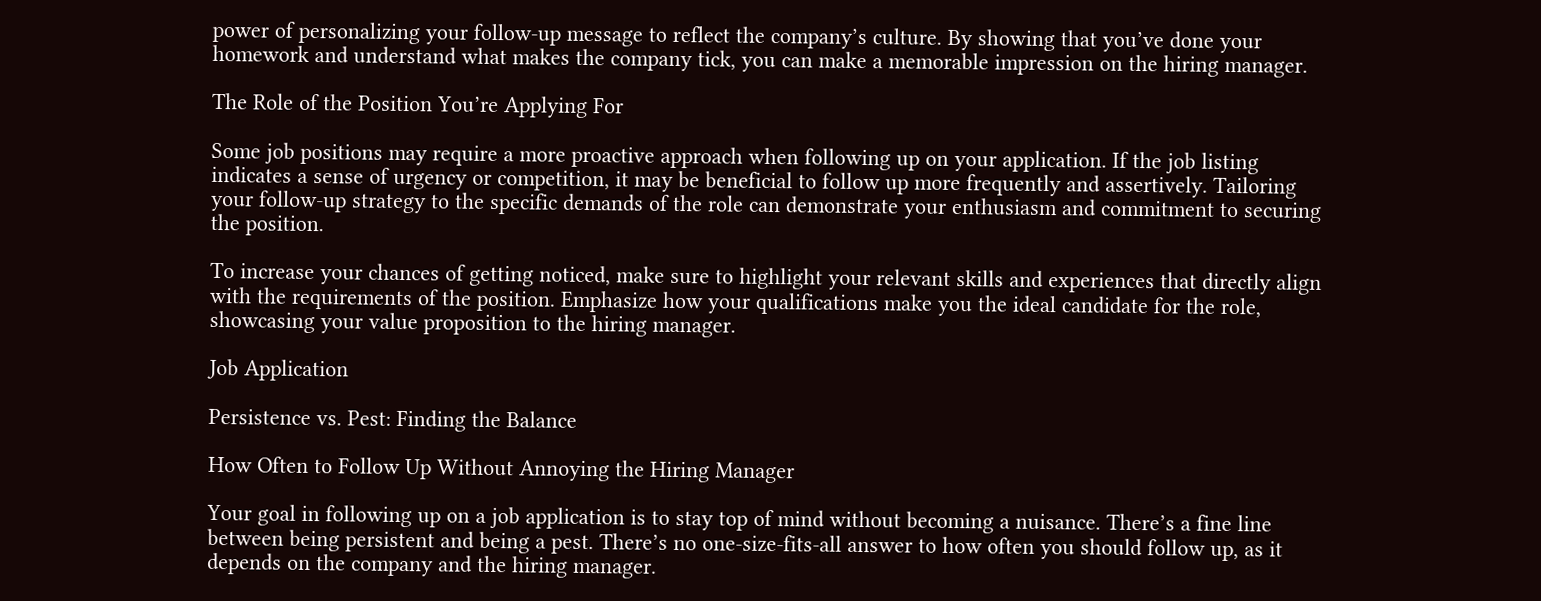power of personalizing your follow-up message to reflect the company’s culture. By showing that you’ve done your homework and understand what makes the company tick, you can make a memorable impression on the hiring manager.

The Role of the Position You’re Applying For

Some job positions may require a more proactive approach when following up on your application. If the job listing indicates a sense of urgency or competition, it may be beneficial to follow up more frequently and assertively. Tailoring your follow-up strategy to the specific demands of the role can demonstrate your enthusiasm and commitment to securing the position.

To increase your chances of getting noticed, make sure to highlight your relevant skills and experiences that directly align with the requirements of the position. Emphasize how your qualifications make you the ideal candidate for the role, showcasing your value proposition to the hiring manager.

Job Application

Persistence vs. Pest: Finding the Balance

How Often to Follow Up Without Annoying the Hiring Manager

Your goal in following up on a job application is to stay top of mind without becoming a nuisance. There’s a fine line between being persistent and being a pest. There’s no one-size-fits-all answer to how often you should follow up, as it depends on the company and the hiring manager.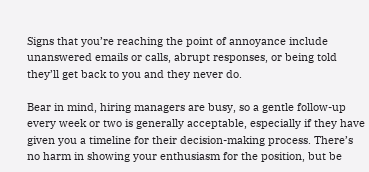Signs that you’re reaching the point of annoyance include unanswered emails or calls, abrupt responses, or being told they’ll get back to you and they never do.

Bear in mind, hiring managers are busy, so a gentle follow-up every week or two is generally acceptable, especially if they have given you a timeline for their decision-making process. There’s no harm in showing your enthusiasm for the position, but be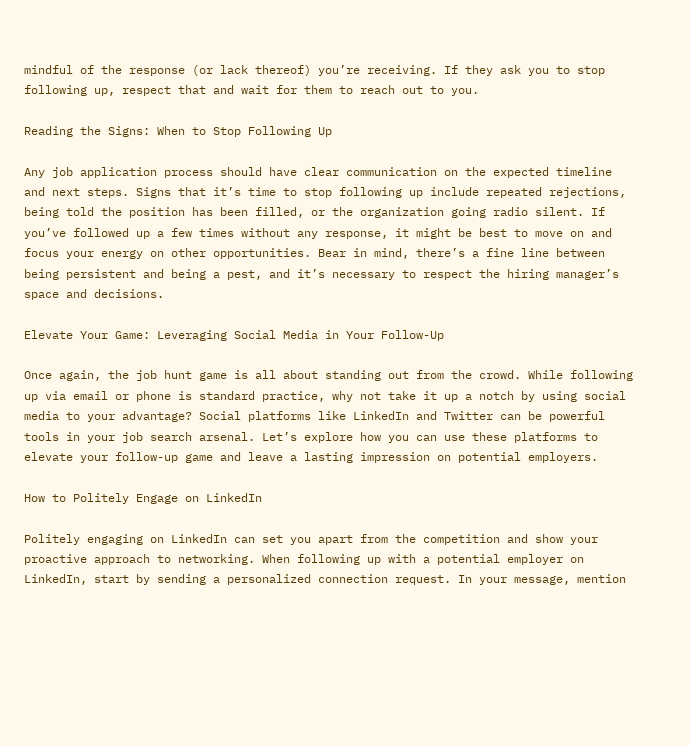mindful of the response (or lack thereof) you’re receiving. If they ask you to stop following up, respect that and wait for them to reach out to you.

Reading the Signs: When to Stop Following Up

Any job application process should have clear communication on the expected timeline and next steps. Signs that it’s time to stop following up include repeated rejections, being told the position has been filled, or the organization going radio silent. If you’ve followed up a few times without any response, it might be best to move on and focus your energy on other opportunities. Bear in mind, there’s a fine line between being persistent and being a pest, and it’s necessary to respect the hiring manager’s space and decisions.

Elevate Your Game: Leveraging Social Media in Your Follow-Up

Once again, the job hunt game is all about standing out from the crowd. While following up via email or phone is standard practice, why not take it up a notch by using social media to your advantage? Social platforms like LinkedIn and Twitter can be powerful tools in your job search arsenal. Let’s explore how you can use these platforms to elevate your follow-up game and leave a lasting impression on potential employers.

How to Politely Engage on LinkedIn

Politely engaging on LinkedIn can set you apart from the competition and show your proactive approach to networking. When following up with a potential employer on LinkedIn, start by sending a personalized connection request. In your message, mention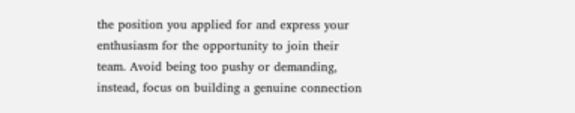the position you applied for and express your enthusiasm for the opportunity to join their team. Avoid being too pushy or demanding, instead, focus on building a genuine connection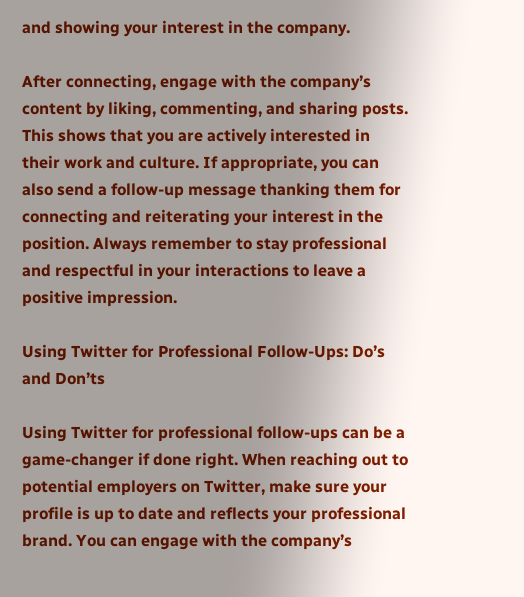and showing your interest in the company.

After connecting, engage with the company’s content by liking, commenting, and sharing posts. This shows that you are actively interested in their work and culture. If appropriate, you can also send a follow-up message thanking them for connecting and reiterating your interest in the position. Always remember to stay professional and respectful in your interactions to leave a positive impression.

Using Twitter for Professional Follow-Ups: Do’s and Don’ts

Using Twitter for professional follow-ups can be a game-changer if done right. When reaching out to potential employers on Twitter, make sure your profile is up to date and reflects your professional brand. You can engage with the company’s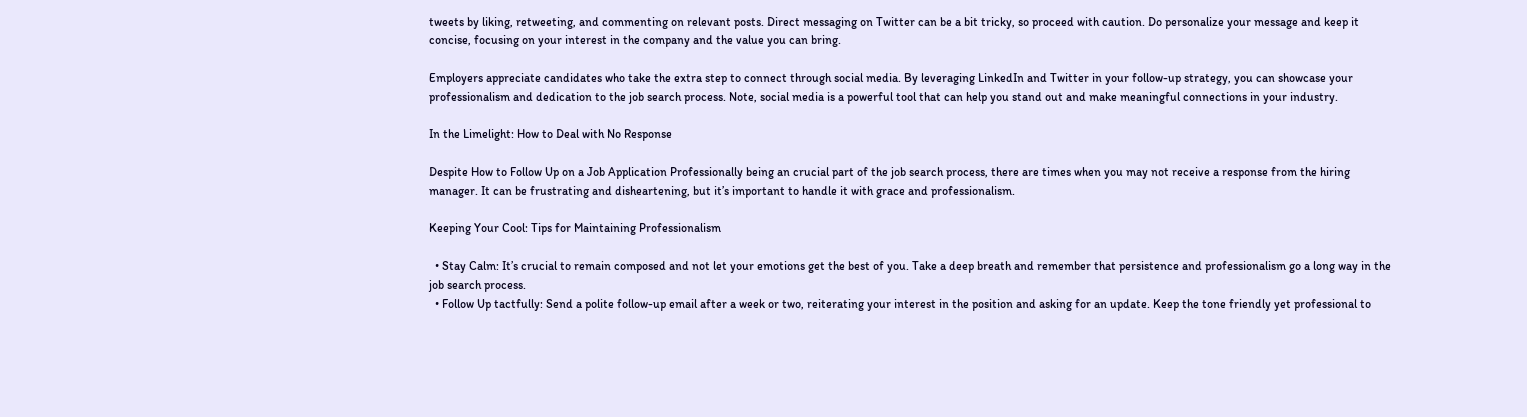tweets by liking, retweeting, and commenting on relevant posts. Direct messaging on Twitter can be a bit tricky, so proceed with caution. Do personalize your message and keep it concise, focusing on your interest in the company and the value you can bring.

Employers appreciate candidates who take the extra step to connect through social media. By leveraging LinkedIn and Twitter in your follow-up strategy, you can showcase your professionalism and dedication to the job search process. Note, social media is a powerful tool that can help you stand out and make meaningful connections in your industry.

In the Limelight: How to Deal with No Response

Despite How to Follow Up on a Job Application Professionally being an crucial part of the job search process, there are times when you may not receive a response from the hiring manager. It can be frustrating and disheartening, but it’s important to handle it with grace and professionalism.

Keeping Your Cool: Tips for Maintaining Professionalism

  • Stay Calm: It’s crucial to remain composed and not let your emotions get the best of you. Take a deep breath and remember that persistence and professionalism go a long way in the job search process.
  • Follow Up tactfully: Send a polite follow-up email after a week or two, reiterating your interest in the position and asking for an update. Keep the tone friendly yet professional to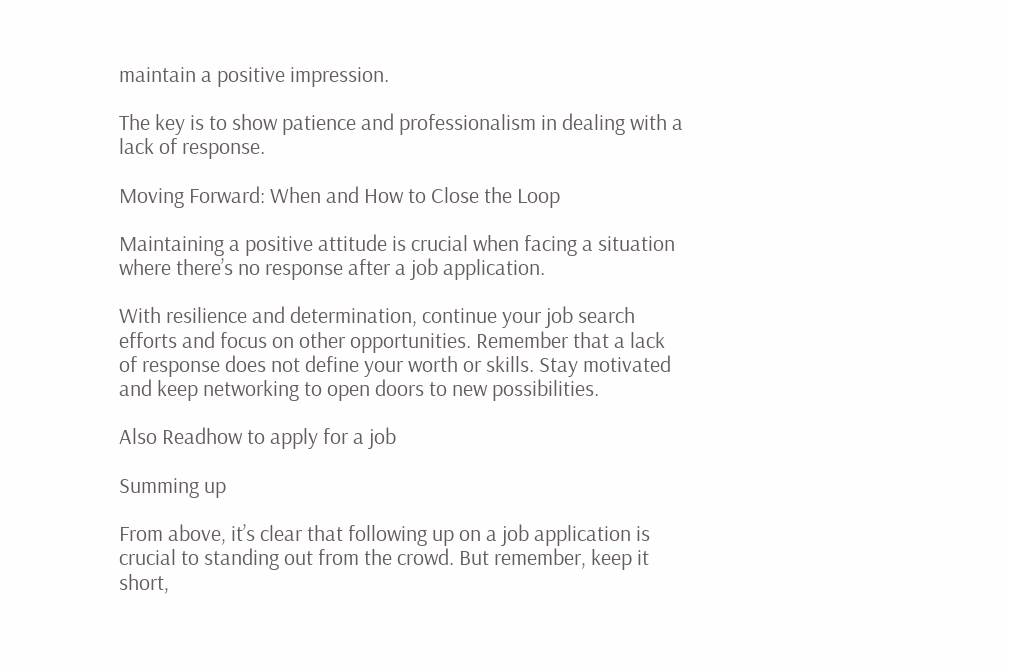maintain a positive impression.

The key is to show patience and professionalism in dealing with a lack of response.

Moving Forward: When and How to Close the Loop

Maintaining a positive attitude is crucial when facing a situation where there’s no response after a job application.

With resilience and determination, continue your job search efforts and focus on other opportunities. Remember that a lack of response does not define your worth or skills. Stay motivated and keep networking to open doors to new possibilities.

Also Readhow to apply for a job

Summing up

From above, it’s clear that following up on a job application is crucial to standing out from the crowd. But remember, keep it short,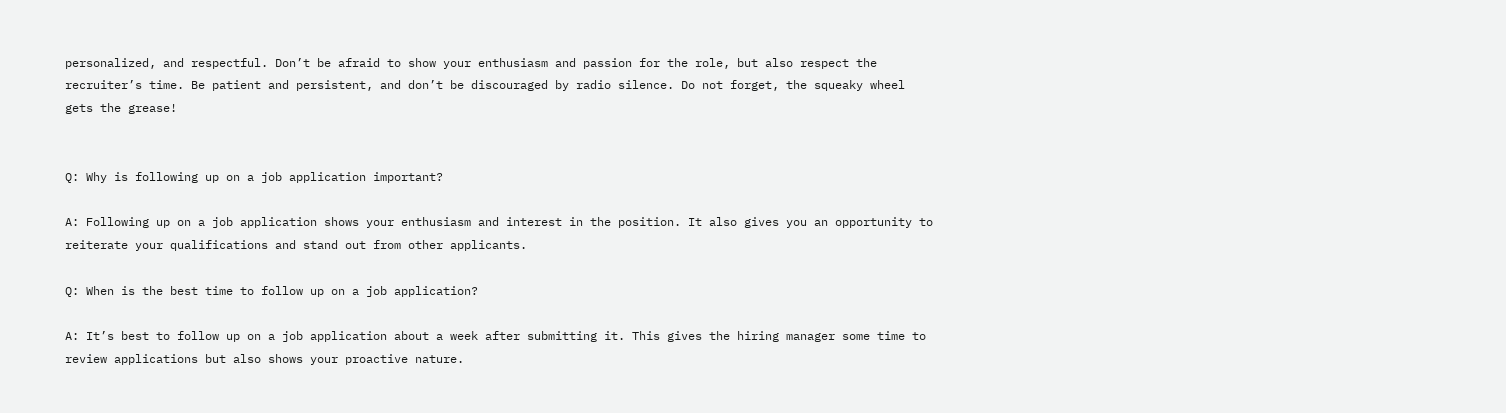personalized, and respectful. Don’t be afraid to show your enthusiasm and passion for the role, but also respect the recruiter’s time. Be patient and persistent, and don’t be discouraged by radio silence. Do not forget, the squeaky wheel gets the grease!


Q: Why is following up on a job application important?

A: Following up on a job application shows your enthusiasm and interest in the position. It also gives you an opportunity to reiterate your qualifications and stand out from other applicants.

Q: When is the best time to follow up on a job application?

A: It’s best to follow up on a job application about a week after submitting it. This gives the hiring manager some time to review applications but also shows your proactive nature.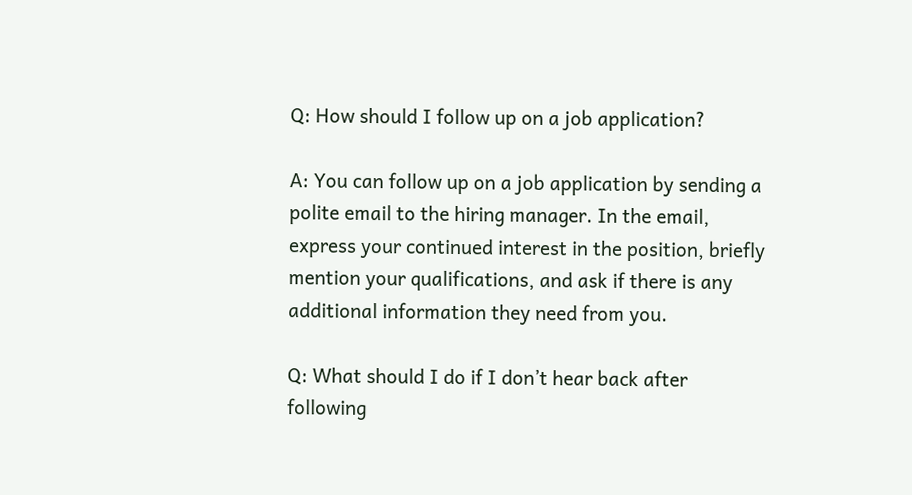Q: How should I follow up on a job application?

A: You can follow up on a job application by sending a polite email to the hiring manager. In the email, express your continued interest in the position, briefly mention your qualifications, and ask if there is any additional information they need from you.

Q: What should I do if I don’t hear back after following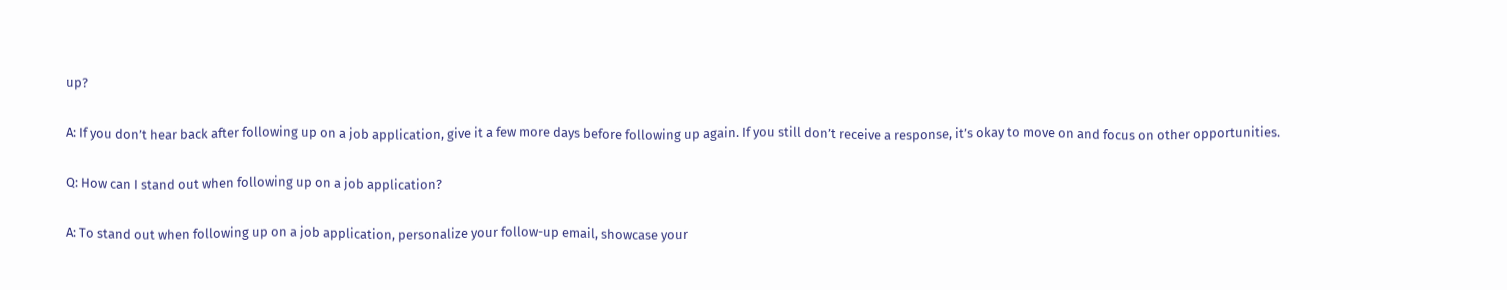up?

A: If you don’t hear back after following up on a job application, give it a few more days before following up again. If you still don’t receive a response, it’s okay to move on and focus on other opportunities.

Q: How can I stand out when following up on a job application?

A: To stand out when following up on a job application, personalize your follow-up email, showcase your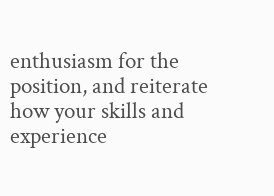enthusiasm for the position, and reiterate how your skills and experience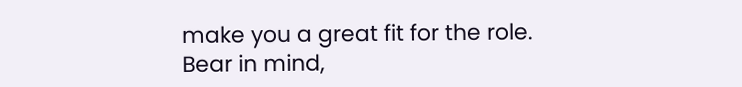make you a great fit for the role. Bear in mind,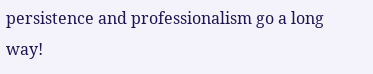persistence and professionalism go a long way!